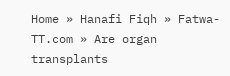Home » Hanafi Fiqh » Fatwa-TT.com » Are organ transplants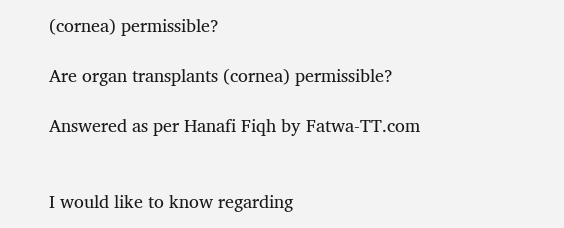(cornea) permissible?

Are organ transplants (cornea) permissible?

Answered as per Hanafi Fiqh by Fatwa-TT.com


I would like to know regarding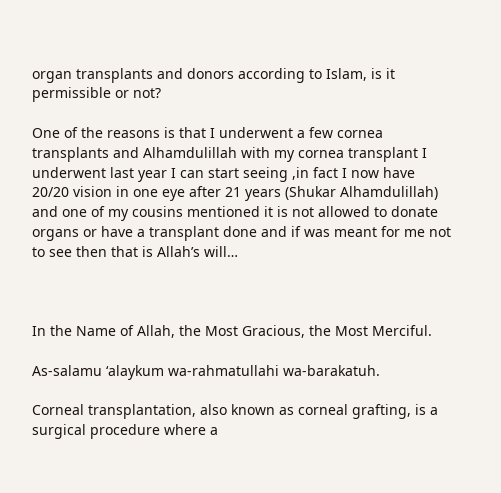organ transplants and donors according to Islam, is it permissible or not?

One of the reasons is that I underwent a few cornea transplants and Alhamdulillah with my cornea transplant I underwent last year I can start seeing ,in fact I now have 20/20 vision in one eye after 21 years (Shukar Alhamdulillah) and one of my cousins mentioned it is not allowed to donate organs or have a transplant done and if was meant for me not to see then that is Allah’s will…



In the Name of Allah, the Most Gracious, the Most Merciful.

As-salamu ‘alaykum wa-rahmatullahi wa-barakatuh.

Corneal transplantation, also known as corneal grafting, is a surgical procedure where a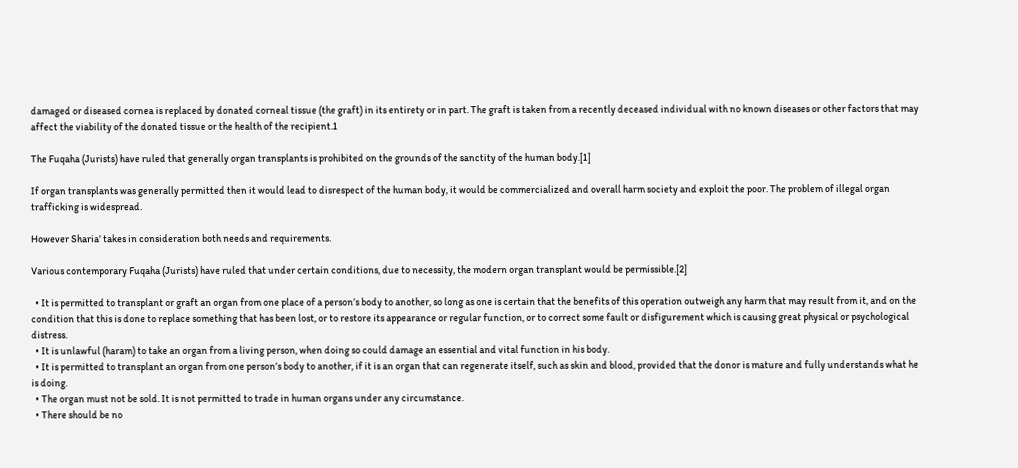damaged or diseased cornea is replaced by donated corneal tissue (the graft) in its entirety or in part. The graft is taken from a recently deceased individual with no known diseases or other factors that may affect the viability of the donated tissue or the health of the recipient.1

The Fuqaha (Jurists) have ruled that generally organ transplants is prohibited on the grounds of the sanctity of the human body.[1]

If organ transplants was generally permitted then it would lead to disrespect of the human body, it would be commercialized and overall harm society and exploit the poor. The problem of illegal organ trafficking is widespread.

However Sharia’ takes in consideration both needs and requirements.

Various contemporary Fuqaha (Jurists) have ruled that under certain conditions, due to necessity, the modern organ transplant would be permissible.[2]

  • It is permitted to transplant or graft an organ from one place of a person’s body to another, so long as one is certain that the benefits of this operation outweigh any harm that may result from it, and on the condition that this is done to replace something that has been lost, or to restore its appearance or regular function, or to correct some fault or disfigurement which is causing great physical or psychological distress.
  • It is unlawful (haram) to take an organ from a living person, when doing so could damage an essential and vital function in his body.
  • It is permitted to transplant an organ from one person’s body to another, if it is an organ that can regenerate itself, such as skin and blood, provided that the donor is mature and fully understands what he is doing.
  • The organ must not be sold. It is not permitted to trade in human organs under any circumstance.
  • There should be no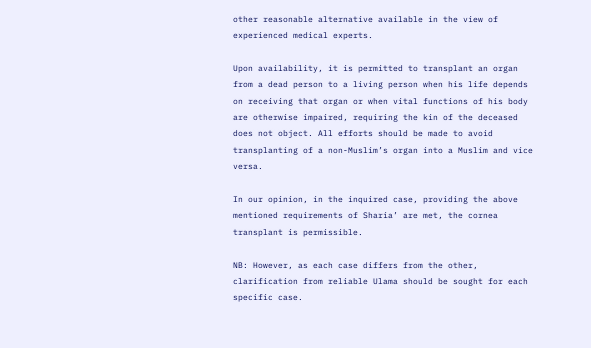other reasonable alternative available in the view of experienced medical experts.

Upon availability, it is permitted to transplant an organ from a dead person to a living person when his life depends on receiving that organ or when vital functions of his body are otherwise impaired, requiring the kin of the deceased does not object. All efforts should be made to avoid transplanting of a non-Muslim’s organ into a Muslim and vice versa.

In our opinion, in the inquired case, providing the above mentioned requirements of Sharia’ are met, the cornea transplant is permissible.

NB: However, as each case differs from the other, clarification from reliable Ulama should be sought for each specific case.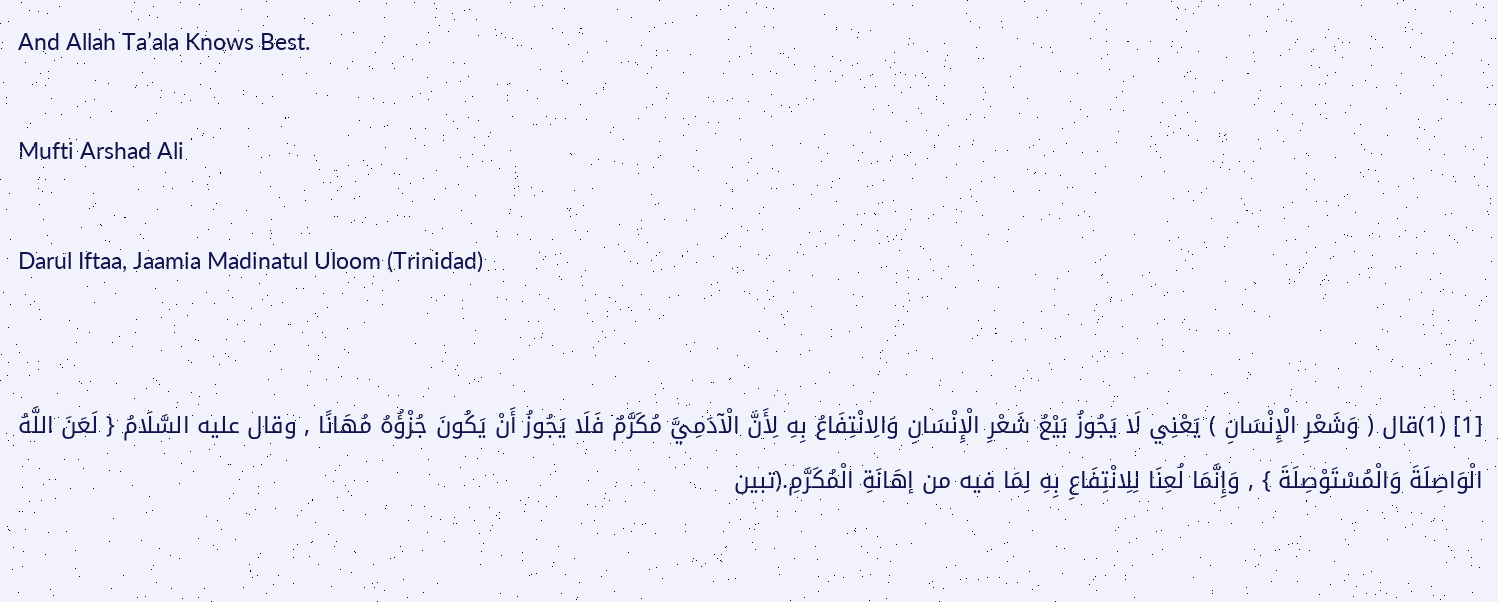And Allah Ta’ala Knows Best.

Mufti Arshad Ali

Darul Iftaa, Jaamia Madinatul Uloom (Trinidad)


[1] (1)قال ( وَشَعْرِ الْإِنْسَانِ ) يَعْنِي لَا يَجُوزُ بَيْعُ شَعْرِ الْإِنْسَانِ وَالِانْتِفَاعُ بِهِ لِأَنَّ الْآدَمِيَّ مُكَرَّمٌ فَلَا يَجُوزُ أَنْ يَكُونَ جُزْؤُهُ مُهَانًا , وقال عليه السَّلَامُ { لَعَنَ اللَّهُ الْوَاصِلَةَ وَالْمُسْتَوْصِلَةَ } , وَإِنَّمَا لُعِنَا لِلِانْتِفَاعِ بِهِ لِمَا فيه من إهَانَةِ الْمُكَرَّمِ.(تبين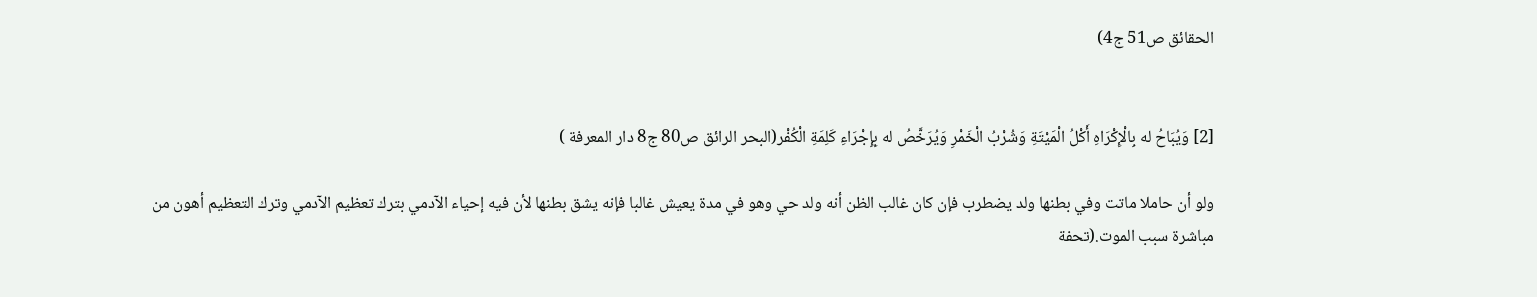الحقائق ص51 ج4)


[2] وَيُبَاحُ له بِالْإِكْرَاهِ أَكْلُ الْمَيْتَةِ وَشُرْبُ الْخَمْرِ وَيُرَخَّصُ له بِإِجْرَاءِ كَلِمَةِ الْكُفْر(البحر الرائق ص80 ج8 دار المعرفة )

ولو أن حاملا ماتت وفي بطنها ولد يضطرب فإن كان غالب الظن أنه ولد حي وهو في مدة يعيش غالبا فإنه يشق بطنها لأن فيه إحياء الآدمي بترك تعظيم الآدمي وترك التعظيم أهون من مباشرة سبب الموت.(تحفة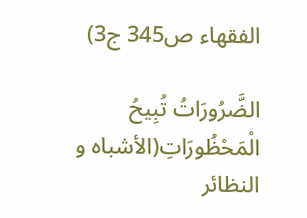الفقهاء ص345 ج3)

الضَّرُورَاتُ تُبِيحُ الْمَحْظُورَاتِ(الأشباه و النظائر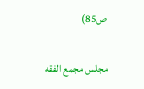ص85)

مجلس مجمع الفقه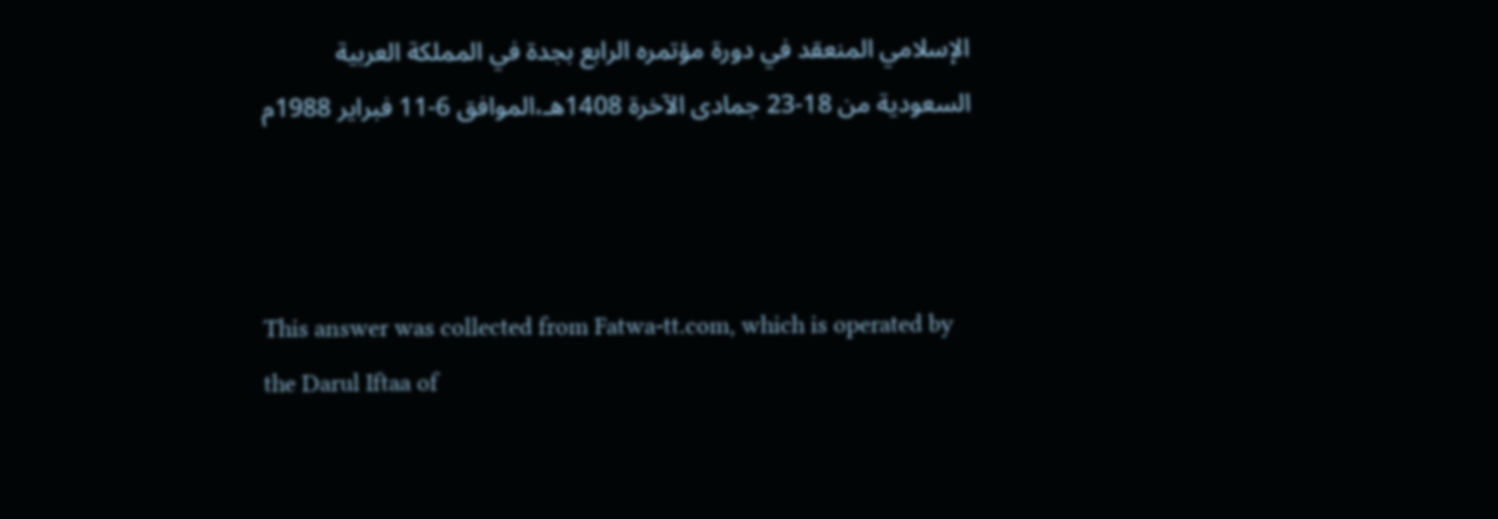الإسلامي المنعقد في دورة مؤتمره الرابع بجدة في المملكة العربية السعودية من 18-23 جمادى الآخرة 1408هـ،الموافق 6-11 فبراير 1988م



This answer was collected from Fatwa-tt.com, which is operated by the Darul Iftaa of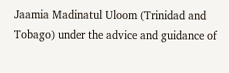Jaamia Madinatul Uloom (Trinidad and Tobago) under the advice and guidance of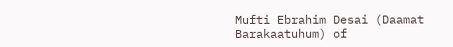Mufti Ebrahim Desai (Daamat Barakaatuhum) of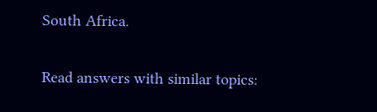South Africa.

Read answers with similar topics: